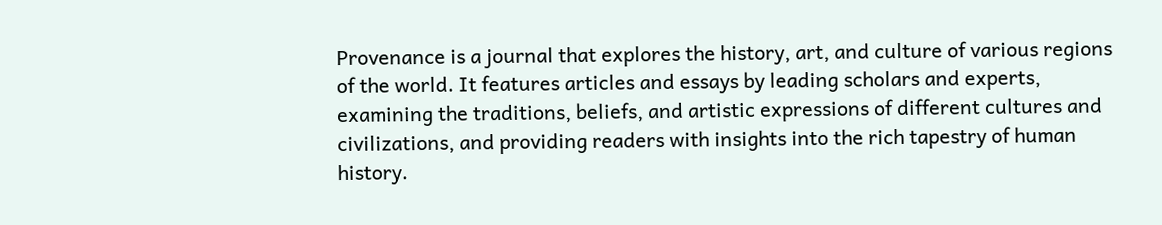Provenance is a journal that explores the history, art, and culture of various regions of the world. It features articles and essays by leading scholars and experts, examining the traditions, beliefs, and artistic expressions of different cultures and civilizations, and providing readers with insights into the rich tapestry of human history.